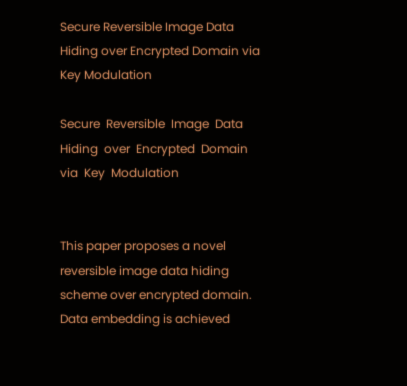Secure Reversible Image Data Hiding over Encrypted Domain via Key Modulation

Secure  Reversible  Image  Data  Hiding  over  Encrypted  Domain  via  Key  Modulation


This paper proposes a novel reversible image data hiding scheme over encrypted domain. Data embedding is achieved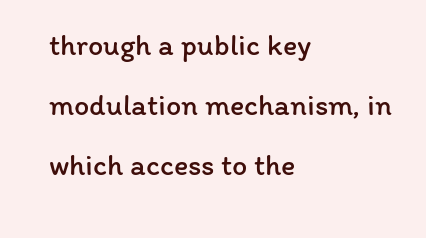through a public key modulation mechanism, in which access to the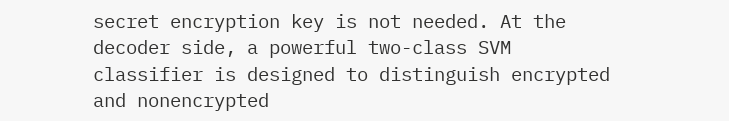secret encryption key is not needed. At the decoder side, a powerful two-class SVM classifier is designed to distinguish encrypted and nonencrypted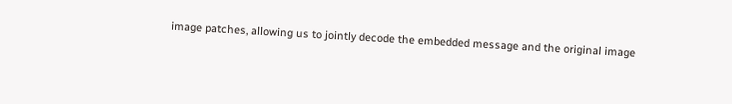image patches, allowing us to jointly decode the embedded message and the original image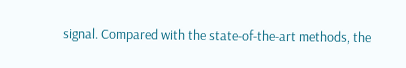signal. Compared with the state-of-the-art methods, the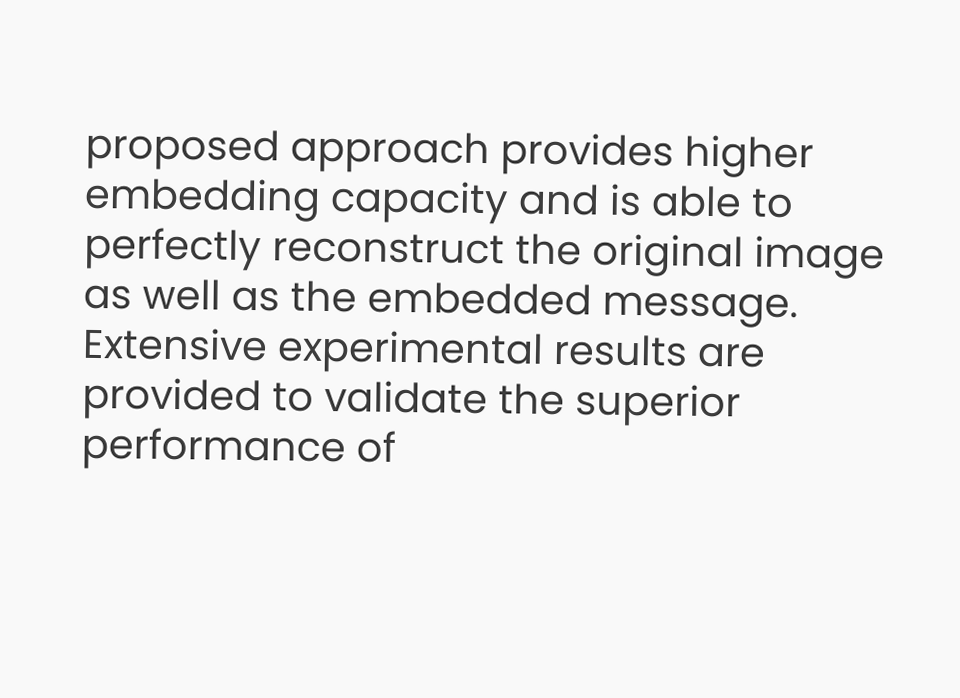proposed approach provides higher embedding capacity and is able to perfectly reconstruct the original image as well as the embedded message. Extensive experimental results are provided to validate the superior performance of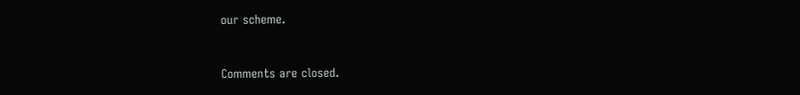our scheme.


Comments are closed.